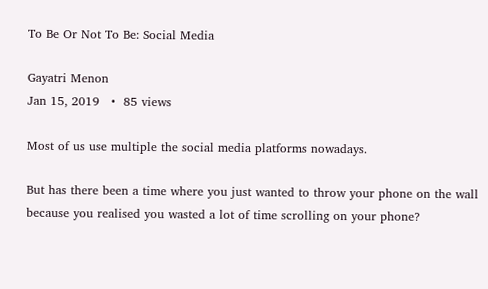To Be Or Not To Be: Social Media

Gayatri Menon
Jan 15, 2019   •  85 views

Most of us use multiple the social media platforms nowadays.

But has there been a time where you just wanted to throw your phone on the wall because you realised you wasted a lot of time scrolling on your phone?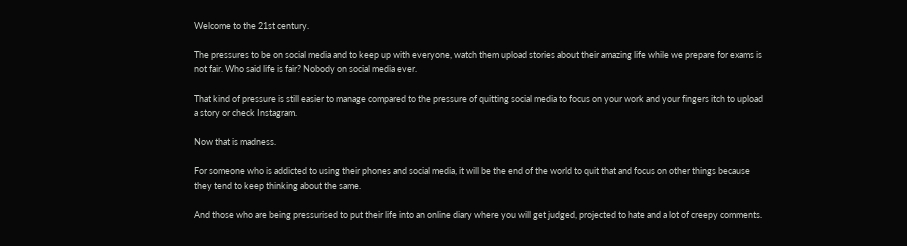Welcome to the 21st century.

The pressures to be on social media and to keep up with everyone, watch them upload stories about their amazing life while we prepare for exams is not fair. Who said life is fair? Nobody on social media ever.

That kind of pressure is still easier to manage compared to the pressure of quitting social media to focus on your work and your fingers itch to upload a story or check Instagram.

Now that is madness.

For someone who is addicted to using their phones and social media, it will be the end of the world to quit that and focus on other things because they tend to keep thinking about the same.

And those who are being pressurised to put their life into an online diary where you will get judged, projected to hate and a lot of creepy comments.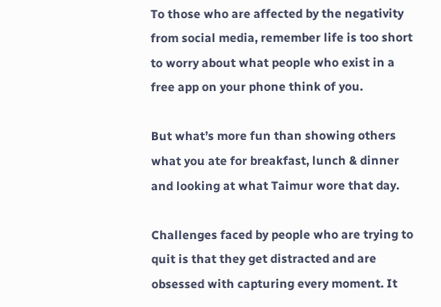To those who are affected by the negativity from social media, remember life is too short to worry about what people who exist in a free app on your phone think of you.

But what’s more fun than showing others what you ate for breakfast, lunch & dinner and looking at what Taimur wore that day.

Challenges faced by people who are trying to quit is that they get distracted and are obsessed with capturing every moment. It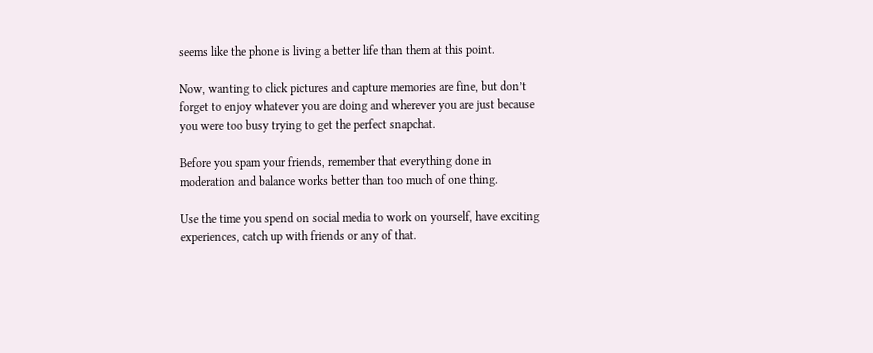seems like the phone is living a better life than them at this point.

Now, wanting to click pictures and capture memories are fine, but don’t forget to enjoy whatever you are doing and wherever you are just because you were too busy trying to get the perfect snapchat.

Before you spam your friends, remember that everything done in moderation and balance works better than too much of one thing.

Use the time you spend on social media to work on yourself, have exciting experiences, catch up with friends or any of that.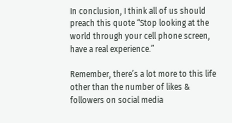In conclusion, I think all of us should preach this quote “Stop looking at the world through your cell phone screen, have a real experience.”

Remember, there’s a lot more to this life other than the number of likes & followers on social media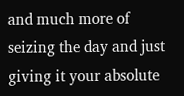and much more of seizing the day and just giving it your absolute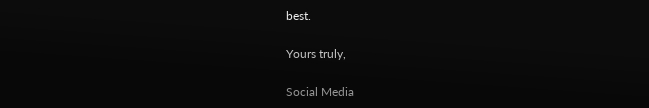best.

Yours truly,

Social Media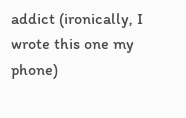addict (ironically, I wrote this one my phone)